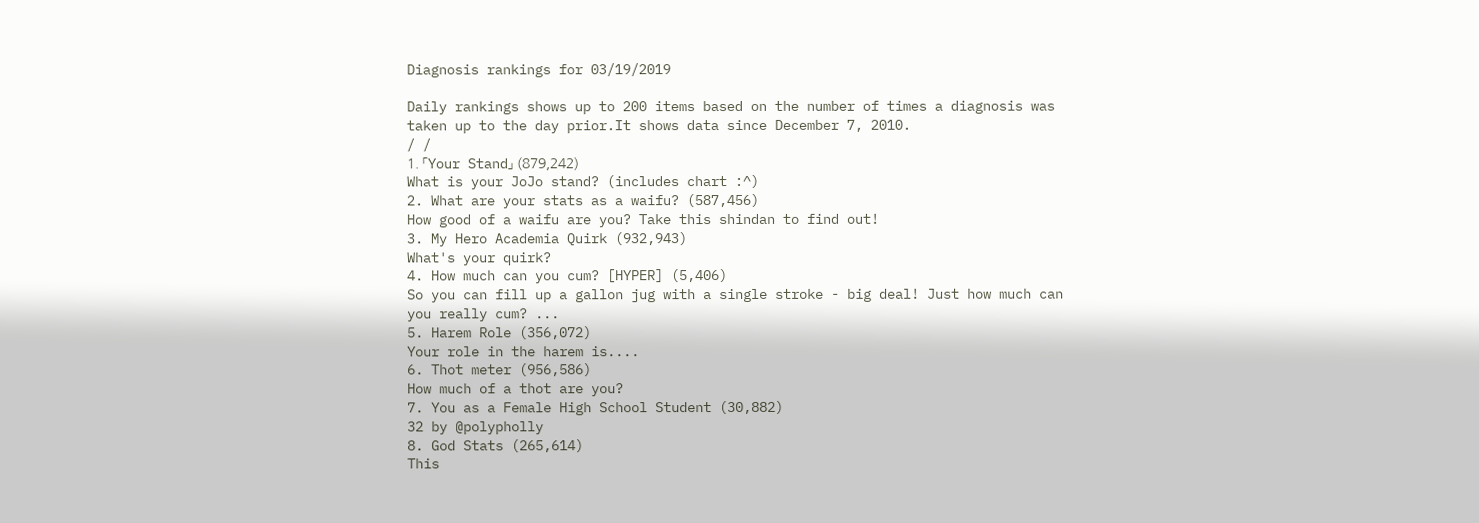Diagnosis rankings for 03/19/2019

Daily rankings shows up to 200 items based on the number of times a diagnosis was taken up to the day prior.It shows data since December 7, 2010.
/ /
1. 「Your Stand」 (879,242)
What is your JoJo stand? (includes chart :^)
2. What are your stats as a waifu? (587,456)
How good of a waifu are you? Take this shindan to find out!
3. My Hero Academia Quirk (932,943)
What's your quirk?
4. How much can you cum? [HYPER] (5,406)
So you can fill up a gallon jug with a single stroke - big deal! Just how much can you really cum? ...
5. Harem Role (356,072)
Your role in the harem is....
6. Thot meter (956,586)
How much of a thot are you?
7. You as a Female High School Student (30,882)
32 by @polypholly
8. God Stats (265,614)
This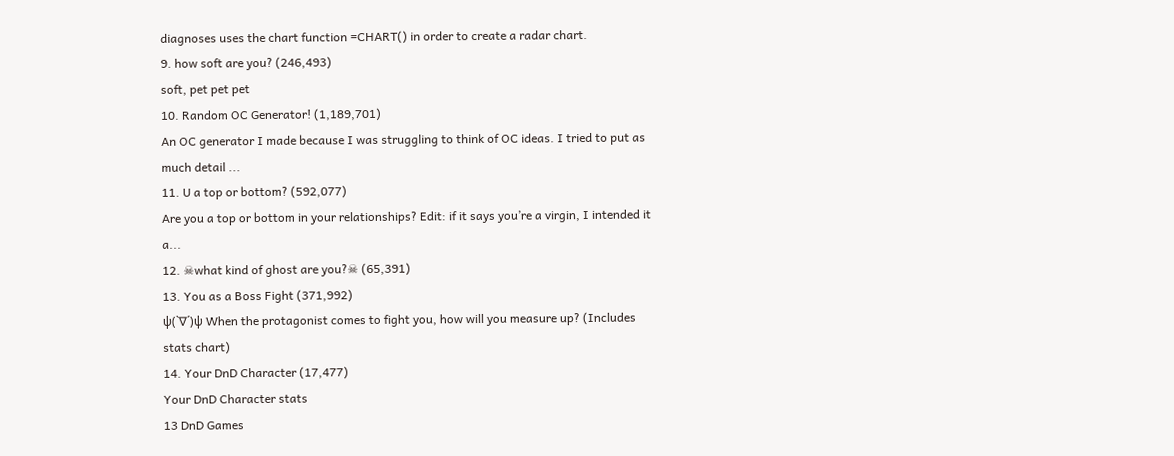diagnoses uses the chart function =CHART() in order to create a radar chart.
9. how soft are you? (246,493)
soft, pet pet pet
10. Random OC Generator! (1,189,701)
An OC generator I made because I was struggling to think of OC ideas. I tried to put as much detail ...
11. U a top or bottom? (592,077)
Are you a top or bottom in your relationships? Edit: if it says you’re a virgin, I intended it a...
12. ☠what kind of ghost are you?☠ (65,391)
13. You as a Boss Fight (371,992)
ψ(`∇´)ψ When the protagonist comes to fight you, how will you measure up? (Includes stats chart)
14. Your DnD Character (17,477)
Your DnD Character stats
13 DnD Games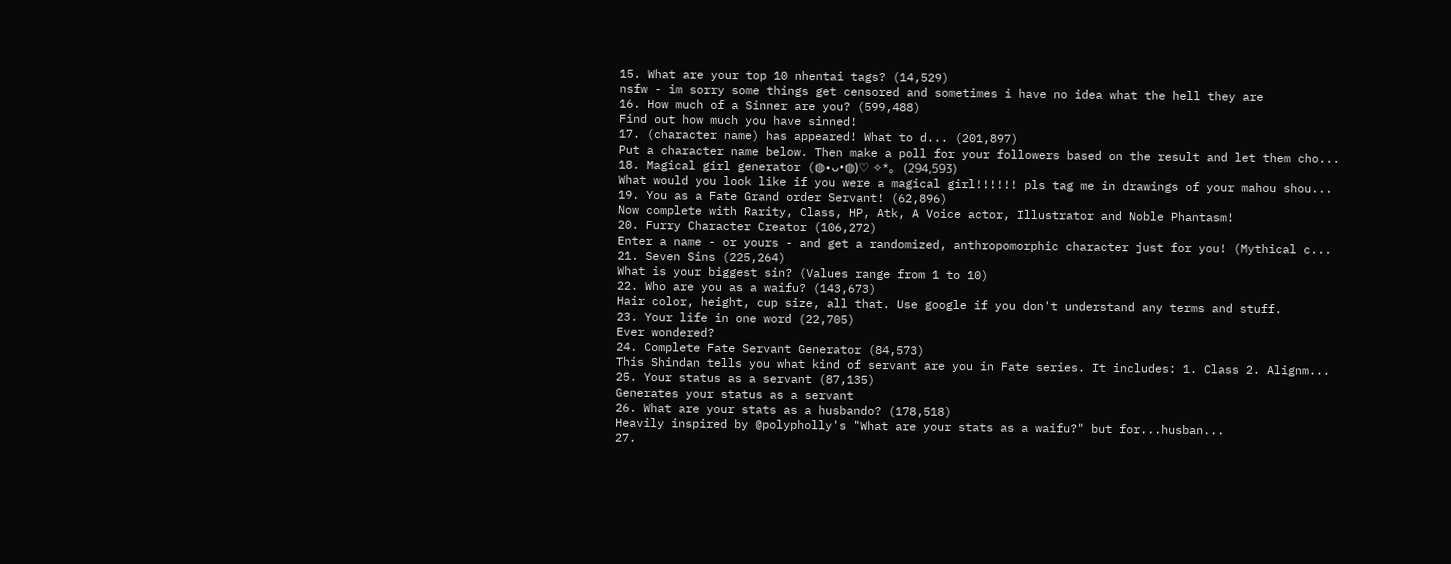15. What are your top 10 nhentai tags? (14,529)
nsfw - im sorry some things get censored and sometimes i have no idea what the hell they are
16. How much of a Sinner are you? (599,488)
Find out how much you have sinned!
17. (character name) has appeared! What to d... (201,897)
Put a character name below. Then make a poll for your followers based on the result and let them cho...
18. Magical girl generator (◍•ᴗ•◍)♡ ✧*。 (294,593)
What would you look like if you were a magical girl!!!!!! pls tag me in drawings of your mahou shou...
19. You as a Fate Grand order Servant! (62,896)
Now complete with Rarity, Class, HP, Atk, A Voice actor, Illustrator and Noble Phantasm!
20. Furry Character Creator (106,272)
Enter a name - or yours - and get a randomized, anthropomorphic character just for you! (Mythical c...
21. Seven Sins (225,264)
What is your biggest sin? (Values range from 1 to 10)
22. Who are you as a waifu? (143,673)
Hair color, height, cup size, all that. Use google if you don't understand any terms and stuff.
23. Your life in one word (22,705)
Ever wondered?
24. Complete Fate Servant Generator (84,573)
This Shindan tells you what kind of servant are you in Fate series. It includes: 1. Class 2. Alignm...
25. Your status as a servant (87,135)
Generates your status as a servant
26. What are your stats as a husbando? (178,518)
Heavily inspired by @polypholly's "What are your stats as a waifu?" but for...husban...
27.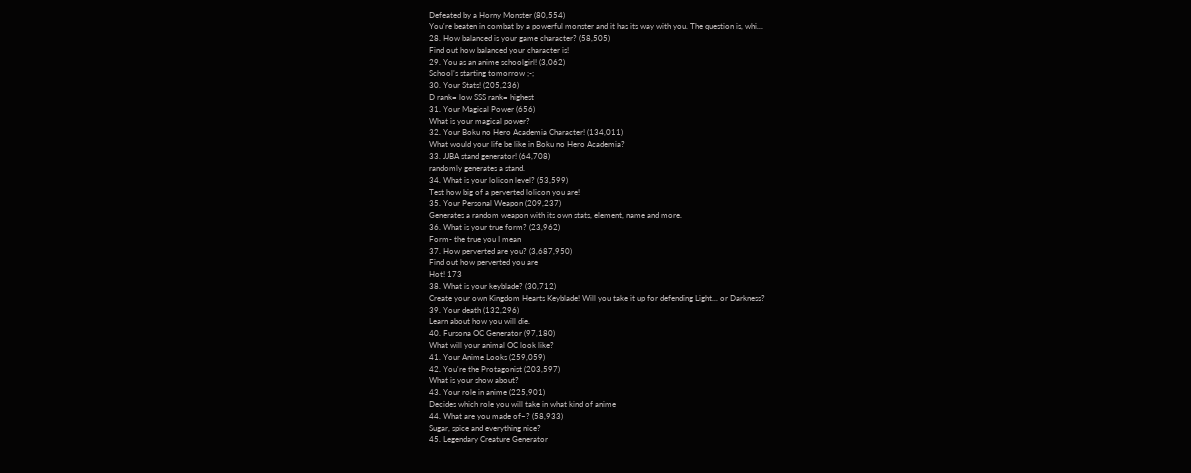Defeated by a Horny Monster (80,554)
You're beaten in combat by a powerful monster and it has its way with you. The question is, whi...
28. How balanced is your game character? (58,505)
Find out how balanced your character is!
29. You as an anime schoolgirl! (3,062)
School’s starting tomorrow ;-;
30. Your Stats! (205,236)
D rank= low SSS rank= highest
31. Your Magical Power (656)
What is your magical power?
32. Your Boku no Hero Academia Character! (134,011)
What would your life be like in Boku no Hero Academia?
33. JJBA stand generator! (64,708)
randomly generates a stand.
34. What is your lolicon level? (53,599)
Test how big of a perverted lolicon you are!
35. Your Personal Weapon (209,237)
Generates a random weapon with its own stats, element, name and more.
36. What is your true form? (23,962)
Form- the true you I mean
37. How perverted are you? (3,687,950)
Find out how perverted you are
Hot! 173
38. What is your keyblade? (30,712)
Create your own Kingdom Hearts Keyblade! Will you take it up for defending Light... or Darkness?
39. Your death (132,296)
Learn about how you will die.
40. Fursona OC Generator (97,180)
What will your animal OC look like?
41. Your Anime Looks (259,059)
42. You're the Protagonist (203,597)
What is your show about?
43. Your role in anime (225,901)
Decides which role you will take in what kind of anime
44. What are you made of~? (58,933)
Sugar, spice and everything nice?
45. Legendary Creature Generator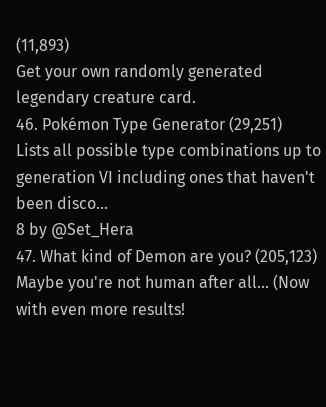(11,893)
Get your own randomly generated legendary creature card.
46. Pokémon Type Generator (29,251)
Lists all possible type combinations up to generation VI including ones that haven't been disco...
8 by @Set_Hera
47. What kind of Demon are you? (205,123)
Maybe you're not human after all... (Now with even more results!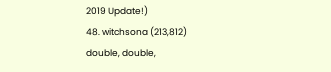2019 Update!)
48. witchsona (213,812)
double, double,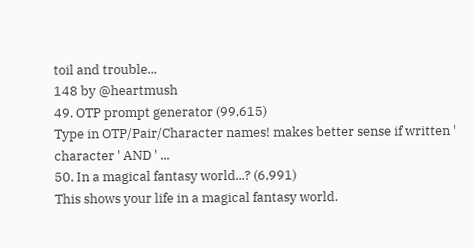toil and trouble...
148 by @heartmush
49. OTP prompt generator (99,615)
Type in OTP/Pair/Character names! makes better sense if written ' character ' AND ' ...
50. In a magical fantasy world...? (6,991)
This shows your life in a magical fantasy world.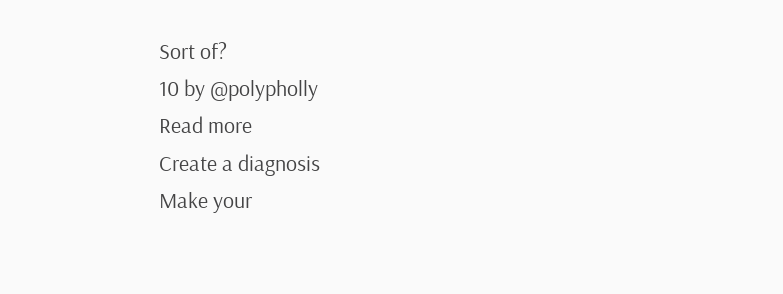Sort of?
10 by @polypholly
Read more
Create a diagnosis
Make your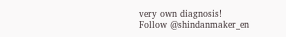very own diagnosis!
Follow @shindanmaker_en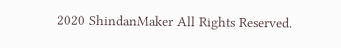2020 ShindanMaker All Rights Reserved.